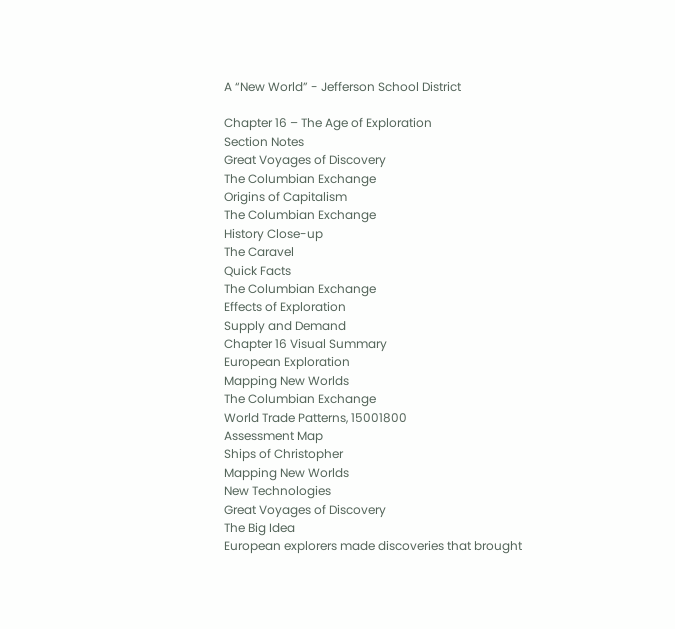A “New World” - Jefferson School District

Chapter 16 – The Age of Exploration
Section Notes
Great Voyages of Discovery
The Columbian Exchange
Origins of Capitalism
The Columbian Exchange
History Close-up
The Caravel
Quick Facts
The Columbian Exchange
Effects of Exploration
Supply and Demand
Chapter 16 Visual Summary
European Exploration
Mapping New Worlds
The Columbian Exchange
World Trade Patterns, 15001800
Assessment Map
Ships of Christopher
Mapping New Worlds
New Technologies
Great Voyages of Discovery
The Big Idea
European explorers made discoveries that brought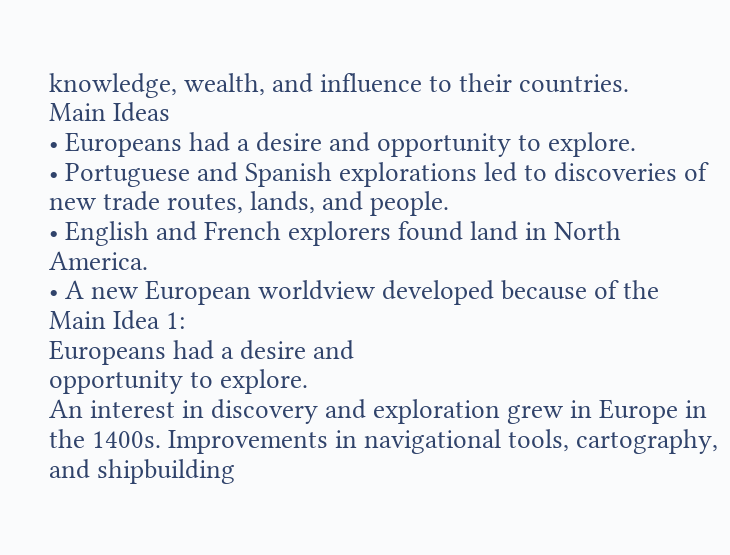knowledge, wealth, and influence to their countries.
Main Ideas
• Europeans had a desire and opportunity to explore.
• Portuguese and Spanish explorations led to discoveries of
new trade routes, lands, and people.
• English and French explorers found land in North America.
• A new European worldview developed because of the
Main Idea 1:
Europeans had a desire and
opportunity to explore.
An interest in discovery and exploration grew in Europe in
the 1400s. Improvements in navigational tools, cartography,
and shipbuilding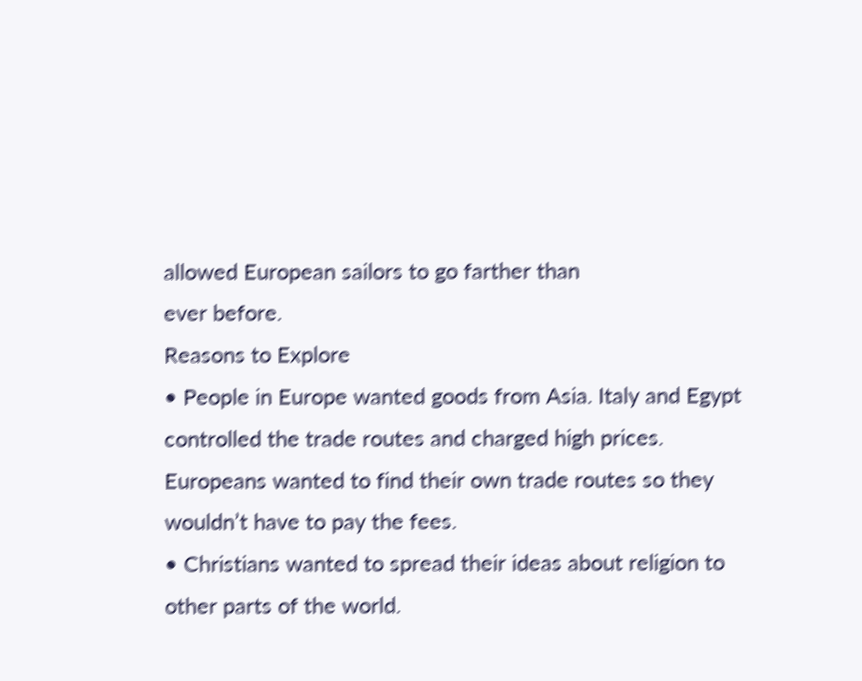allowed European sailors to go farther than
ever before.
Reasons to Explore
• People in Europe wanted goods from Asia. Italy and Egypt
controlled the trade routes and charged high prices.
Europeans wanted to find their own trade routes so they
wouldn’t have to pay the fees.
• Christians wanted to spread their ideas about religion to
other parts of the world.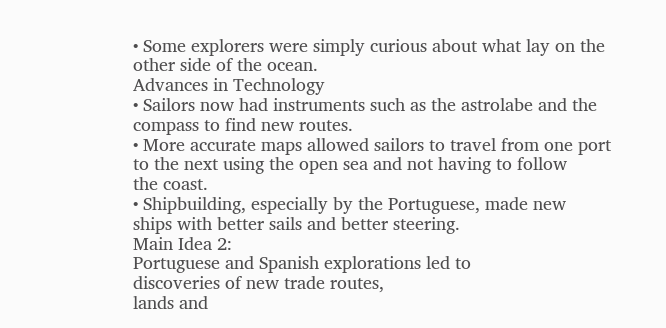• Some explorers were simply curious about what lay on the
other side of the ocean.
Advances in Technology
• Sailors now had instruments such as the astrolabe and the
compass to find new routes.
• More accurate maps allowed sailors to travel from one port
to the next using the open sea and not having to follow
the coast.
• Shipbuilding, especially by the Portuguese, made new
ships with better sails and better steering.
Main Idea 2:
Portuguese and Spanish explorations led to
discoveries of new trade routes,
lands and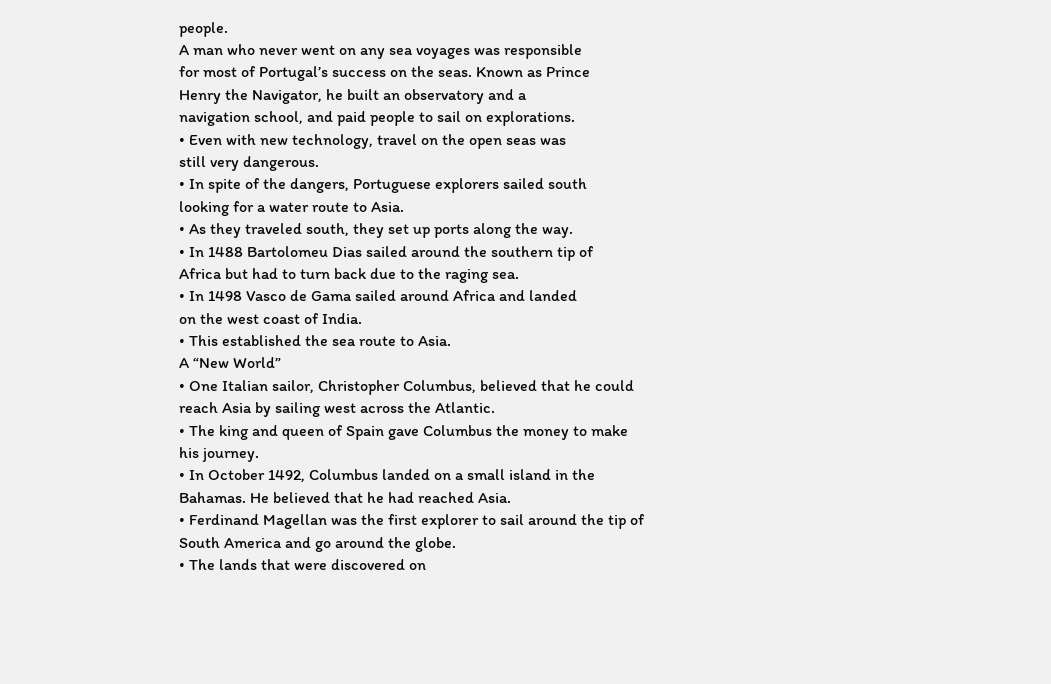people.
A man who never went on any sea voyages was responsible
for most of Portugal’s success on the seas. Known as Prince
Henry the Navigator, he built an observatory and a
navigation school, and paid people to sail on explorations.
• Even with new technology, travel on the open seas was
still very dangerous.
• In spite of the dangers, Portuguese explorers sailed south
looking for a water route to Asia.
• As they traveled south, they set up ports along the way.
• In 1488 Bartolomeu Dias sailed around the southern tip of
Africa but had to turn back due to the raging sea.
• In 1498 Vasco de Gama sailed around Africa and landed
on the west coast of India.
• This established the sea route to Asia.
A “New World”
• One Italian sailor, Christopher Columbus, believed that he could
reach Asia by sailing west across the Atlantic.
• The king and queen of Spain gave Columbus the money to make
his journey.
• In October 1492, Columbus landed on a small island in the
Bahamas. He believed that he had reached Asia.
• Ferdinand Magellan was the first explorer to sail around the tip of
South America and go around the globe.
• The lands that were discovered on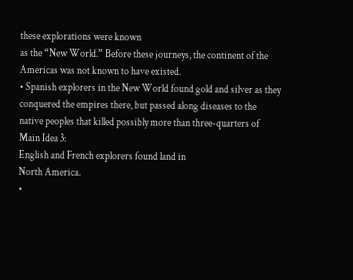these explorations were known
as the “New World.” Before these journeys, the continent of the
Americas was not known to have existed.
• Spanish explorers in the New World found gold and silver as they
conquered the empires there, but passed along diseases to the
native peoples that killed possibly more than three-quarters of
Main Idea 3:
English and French explorers found land in
North America.
•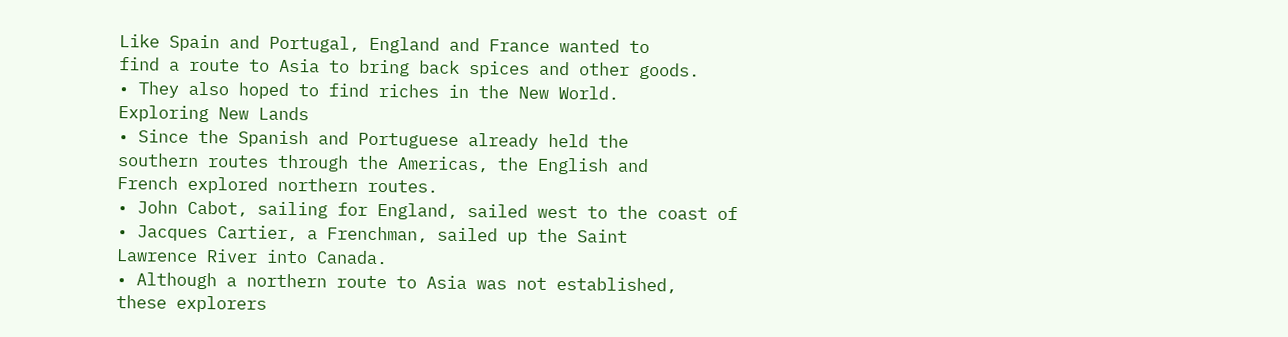Like Spain and Portugal, England and France wanted to
find a route to Asia to bring back spices and other goods.
• They also hoped to find riches in the New World.
Exploring New Lands
• Since the Spanish and Portuguese already held the
southern routes through the Americas, the English and
French explored northern routes.
• John Cabot, sailing for England, sailed west to the coast of
• Jacques Cartier, a Frenchman, sailed up the Saint
Lawrence River into Canada.
• Although a northern route to Asia was not established,
these explorers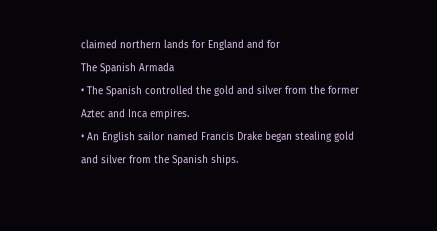claimed northern lands for England and for
The Spanish Armada
• The Spanish controlled the gold and silver from the former
Aztec and Inca empires.
• An English sailor named Francis Drake began stealing gold
and silver from the Spanish ships.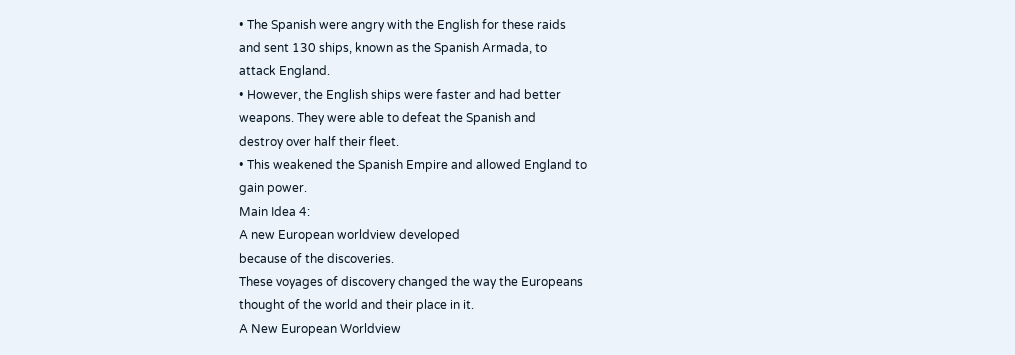• The Spanish were angry with the English for these raids
and sent 130 ships, known as the Spanish Armada, to
attack England.
• However, the English ships were faster and had better
weapons. They were able to defeat the Spanish and
destroy over half their fleet.
• This weakened the Spanish Empire and allowed England to
gain power.
Main Idea 4:
A new European worldview developed
because of the discoveries.
These voyages of discovery changed the way the Europeans
thought of the world and their place in it.
A New European Worldview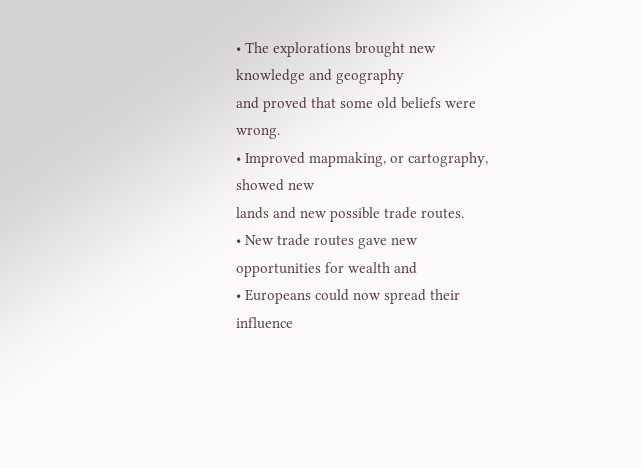• The explorations brought new knowledge and geography
and proved that some old beliefs were wrong.
• Improved mapmaking, or cartography, showed new
lands and new possible trade routes.
• New trade routes gave new opportunities for wealth and
• Europeans could now spread their influence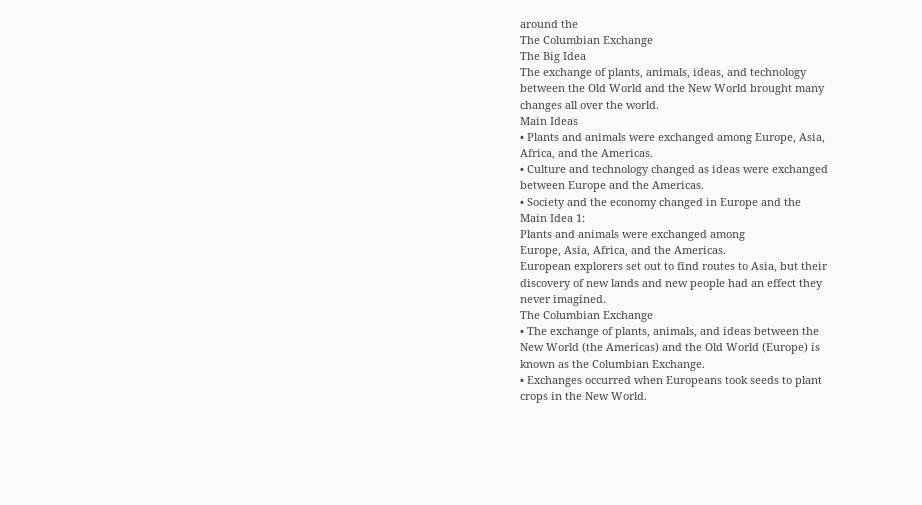around the
The Columbian Exchange
The Big Idea
The exchange of plants, animals, ideas, and technology
between the Old World and the New World brought many
changes all over the world.
Main Ideas
• Plants and animals were exchanged among Europe, Asia,
Africa, and the Americas.
• Culture and technology changed as ideas were exchanged
between Europe and the Americas.
• Society and the economy changed in Europe and the
Main Idea 1:
Plants and animals were exchanged among
Europe, Asia, Africa, and the Americas.
European explorers set out to find routes to Asia, but their
discovery of new lands and new people had an effect they
never imagined.
The Columbian Exchange
• The exchange of plants, animals, and ideas between the
New World (the Americas) and the Old World (Europe) is
known as the Columbian Exchange.
• Exchanges occurred when Europeans took seeds to plant
crops in the New World.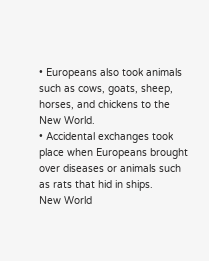• Europeans also took animals such as cows, goats, sheep,
horses, and chickens to the New World.
• Accidental exchanges took place when Europeans brought
over diseases or animals such as rats that hid in ships.
New World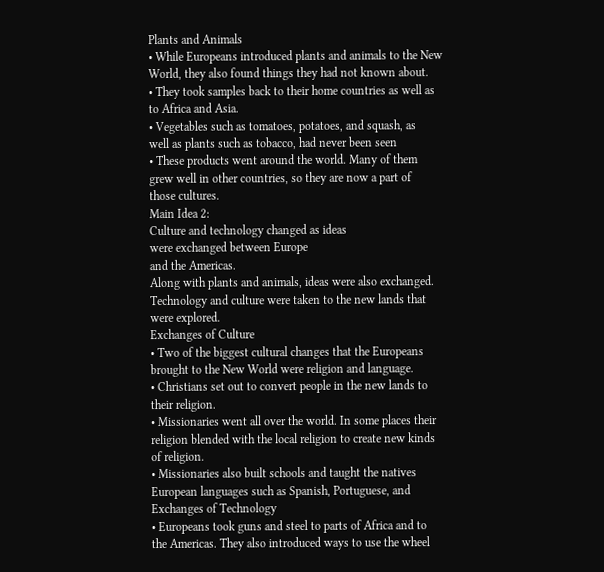Plants and Animals
• While Europeans introduced plants and animals to the New
World, they also found things they had not known about.
• They took samples back to their home countries as well as
to Africa and Asia.
• Vegetables such as tomatoes, potatoes, and squash, as
well as plants such as tobacco, had never been seen
• These products went around the world. Many of them
grew well in other countries, so they are now a part of
those cultures.
Main Idea 2:
Culture and technology changed as ideas
were exchanged between Europe
and the Americas.
Along with plants and animals, ideas were also exchanged.
Technology and culture were taken to the new lands that
were explored.
Exchanges of Culture
• Two of the biggest cultural changes that the Europeans
brought to the New World were religion and language.
• Christians set out to convert people in the new lands to
their religion.
• Missionaries went all over the world. In some places their
religion blended with the local religion to create new kinds
of religion.
• Missionaries also built schools and taught the natives
European languages such as Spanish, Portuguese, and
Exchanges of Technology
• Europeans took guns and steel to parts of Africa and to
the Americas. They also introduced ways to use the wheel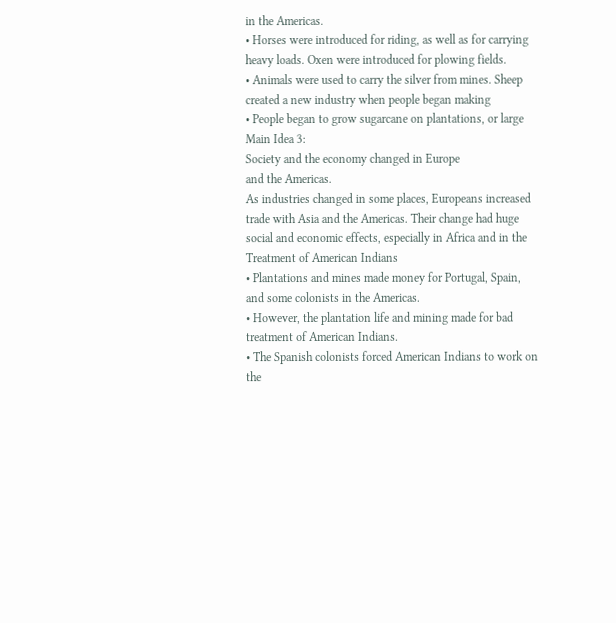in the Americas.
• Horses were introduced for riding, as well as for carrying
heavy loads. Oxen were introduced for plowing fields.
• Animals were used to carry the silver from mines. Sheep
created a new industry when people began making
• People began to grow sugarcane on plantations, or large
Main Idea 3:
Society and the economy changed in Europe
and the Americas.
As industries changed in some places, Europeans increased
trade with Asia and the Americas. Their change had huge
social and economic effects, especially in Africa and in the
Treatment of American Indians
• Plantations and mines made money for Portugal, Spain,
and some colonists in the Americas.
• However, the plantation life and mining made for bad
treatment of American Indians.
• The Spanish colonists forced American Indians to work on
the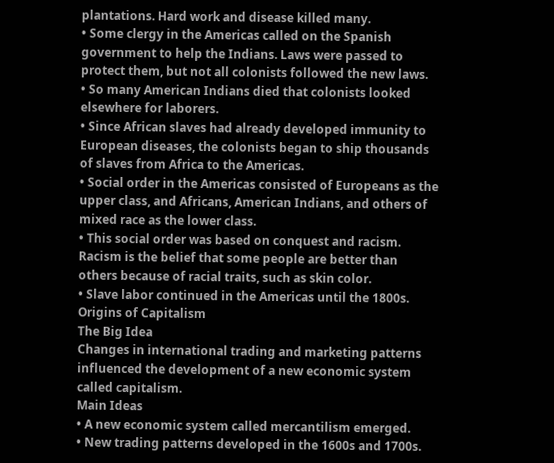plantations. Hard work and disease killed many.
• Some clergy in the Americas called on the Spanish
government to help the Indians. Laws were passed to
protect them, but not all colonists followed the new laws.
• So many American Indians died that colonists looked
elsewhere for laborers.
• Since African slaves had already developed immunity to
European diseases, the colonists began to ship thousands
of slaves from Africa to the Americas.
• Social order in the Americas consisted of Europeans as the
upper class, and Africans, American Indians, and others of
mixed race as the lower class.
• This social order was based on conquest and racism.
Racism is the belief that some people are better than
others because of racial traits, such as skin color.
• Slave labor continued in the Americas until the 1800s.
Origins of Capitalism
The Big Idea
Changes in international trading and marketing patterns
influenced the development of a new economic system
called capitalism.
Main Ideas
• A new economic system called mercantilism emerged.
• New trading patterns developed in the 1600s and 1700s.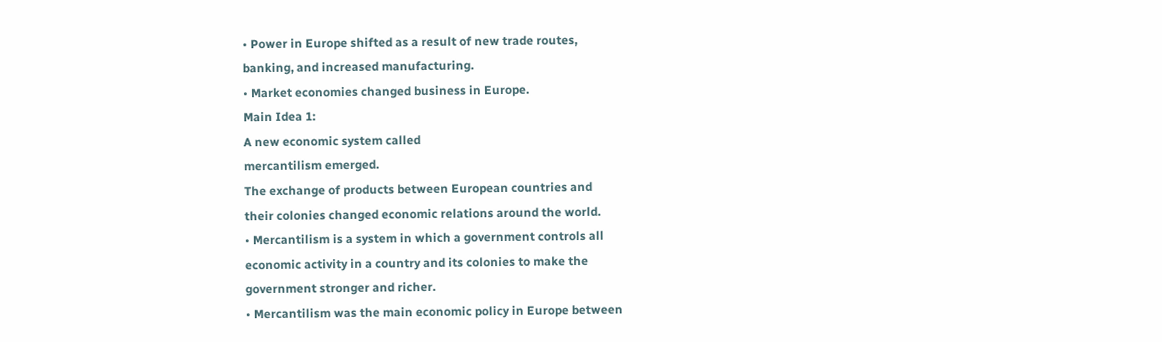• Power in Europe shifted as a result of new trade routes,
banking, and increased manufacturing.
• Market economies changed business in Europe.
Main Idea 1:
A new economic system called
mercantilism emerged.
The exchange of products between European countries and
their colonies changed economic relations around the world.
• Mercantilism is a system in which a government controls all
economic activity in a country and its colonies to make the
government stronger and richer.
• Mercantilism was the main economic policy in Europe between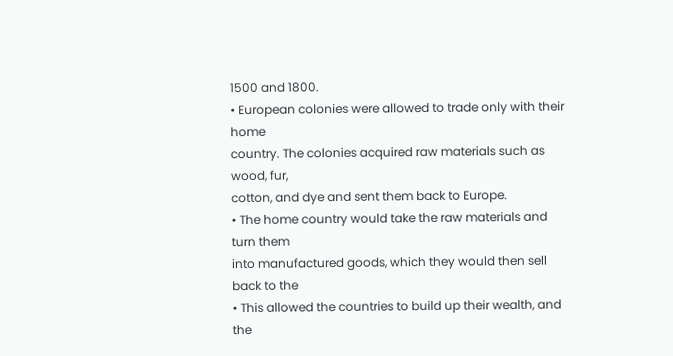1500 and 1800.
• European colonies were allowed to trade only with their home
country. The colonies acquired raw materials such as wood, fur,
cotton, and dye and sent them back to Europe.
• The home country would take the raw materials and turn them
into manufactured goods, which they would then sell back to the
• This allowed the countries to build up their wealth, and the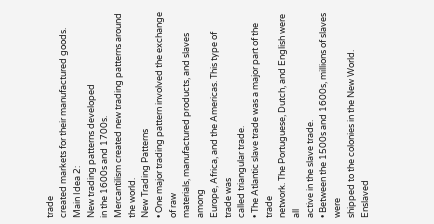trade
created markets for their manufactured goods.
Main Idea 2:
New trading patterns developed
in the 1600s and 1700s.
Mercantilism created new trading patterns around the world.
New Trading Patterns
• One major trading pattern involved the exchange of raw
materials, manufactured products, and slaves among
Europe, Africa, and the Americas. This type of trade was
called triangular trade.
• The Atlantic slave trade was a major part of the trade
network. The Portuguese, Dutch, and English were all
active in the slave trade.
• Between the 1500s and 1600s, millions of slaves were
shipped to the colonies in the New World. Enslaved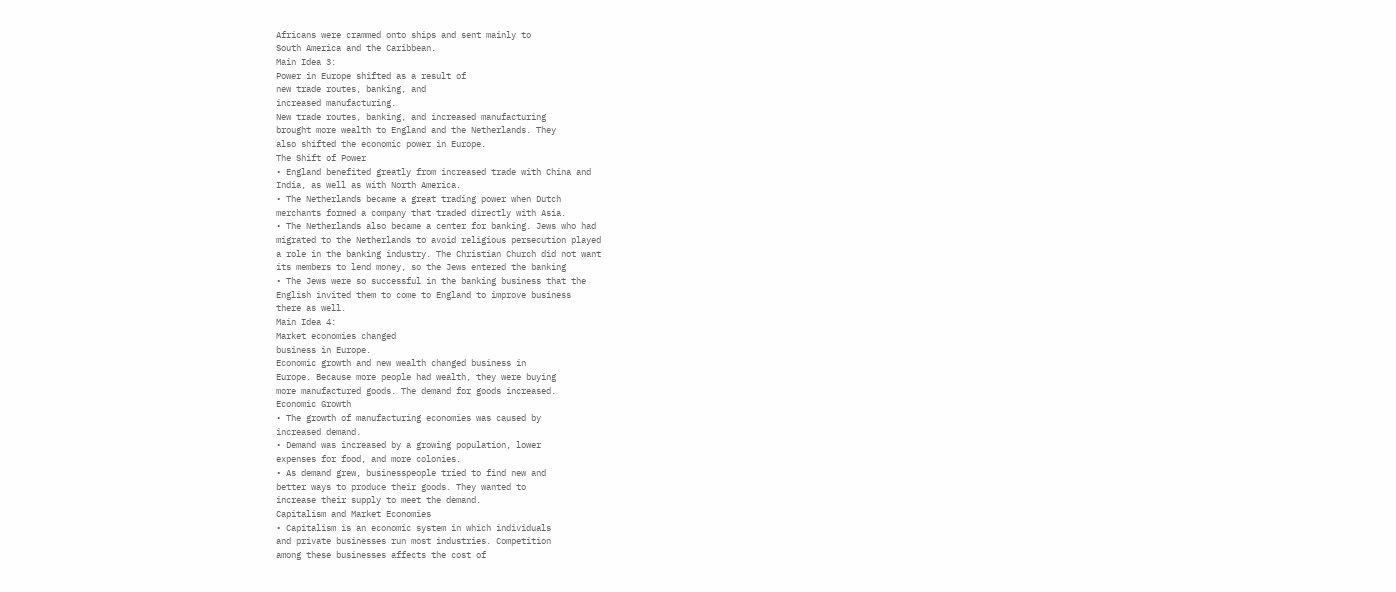Africans were crammed onto ships and sent mainly to
South America and the Caribbean.
Main Idea 3:
Power in Europe shifted as a result of
new trade routes, banking, and
increased manufacturing.
New trade routes, banking, and increased manufacturing
brought more wealth to England and the Netherlands. They
also shifted the economic power in Europe.
The Shift of Power
• England benefited greatly from increased trade with China and
India, as well as with North America.
• The Netherlands became a great trading power when Dutch
merchants formed a company that traded directly with Asia.
• The Netherlands also became a center for banking. Jews who had
migrated to the Netherlands to avoid religious persecution played
a role in the banking industry. The Christian Church did not want
its members to lend money, so the Jews entered the banking
• The Jews were so successful in the banking business that the
English invited them to come to England to improve business
there as well.
Main Idea 4:
Market economies changed
business in Europe.
Economic growth and new wealth changed business in
Europe. Because more people had wealth, they were buying
more manufactured goods. The demand for goods increased.
Economic Growth
• The growth of manufacturing economies was caused by
increased demand.
• Demand was increased by a growing population, lower
expenses for food, and more colonies.
• As demand grew, businesspeople tried to find new and
better ways to produce their goods. They wanted to
increase their supply to meet the demand.
Capitalism and Market Economies
• Capitalism is an economic system in which individuals
and private businesses run most industries. Competition
among these businesses affects the cost of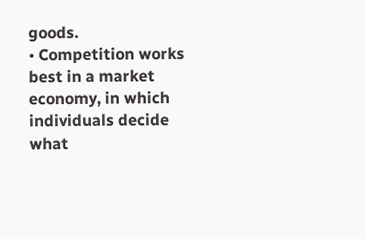goods.
• Competition works best in a market economy, in which
individuals decide what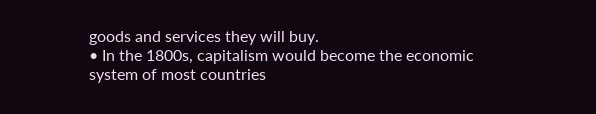goods and services they will buy.
• In the 1800s, capitalism would become the economic
system of most countries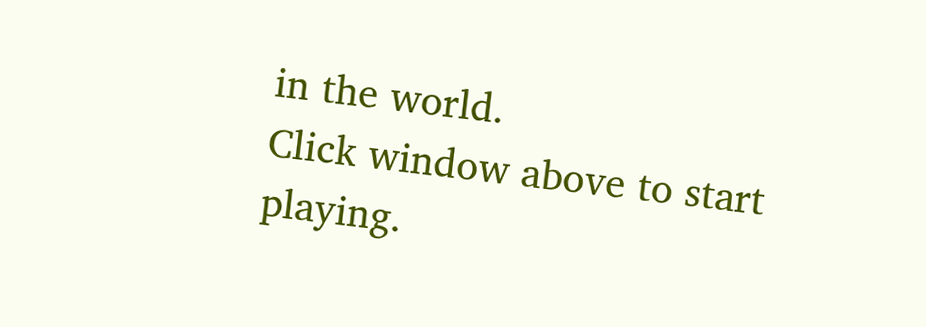in the world.
Click window above to start playing.